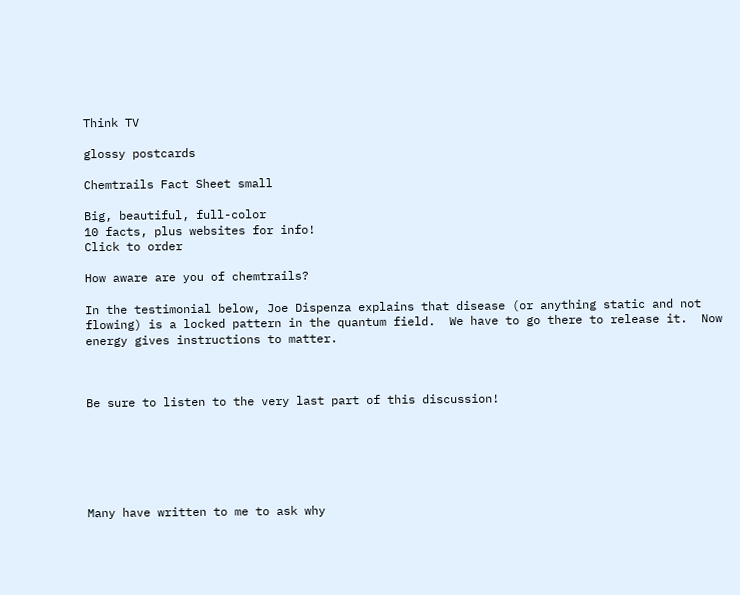Think TV

glossy postcards

Chemtrails Fact Sheet small

Big, beautiful, full-color
10 facts, plus websites for info!
Click to order

How aware are you of chemtrails?

In the testimonial below, Joe Dispenza explains that disease (or anything static and not flowing) is a locked pattern in the quantum field.  We have to go there to release it.  Now energy gives instructions to matter.



Be sure to listen to the very last part of this discussion!






Many have written to me to ask why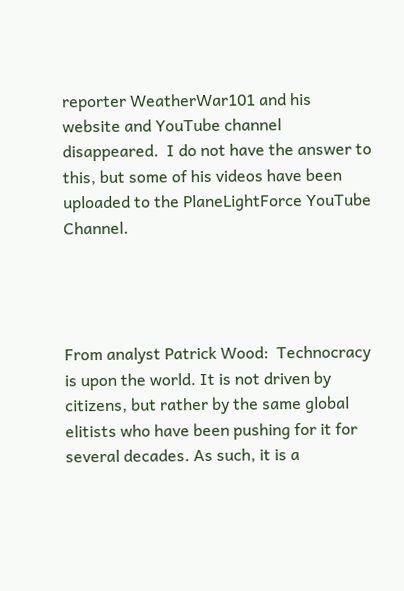reporter WeatherWar101 and his website and YouTube channel disappeared.  I do not have the answer to this, but some of his videos have been uploaded to the PlaneLightForce YouTube Channel.




From analyst Patrick Wood:  Technocracy is upon the world. It is not driven by citizens, but rather by the same global elitists who have been pushing for it for several decades. As such, it is a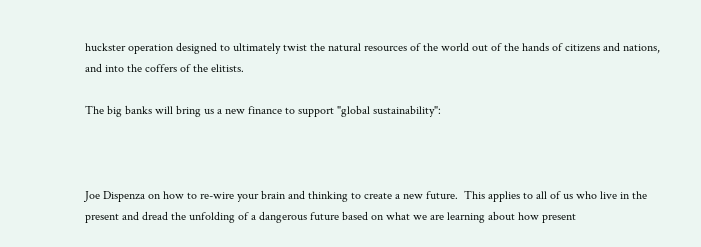huckster operation designed to ultimately twist the natural resources of the world out of the hands of citizens and nations, and into the coffers of the elitists.

The big banks will bring us a new finance to support "global sustainability":



Joe Dispenza on how to re-wire your brain and thinking to create a new future.  This applies to all of us who live in the present and dread the unfolding of a dangerous future based on what we are learning about how present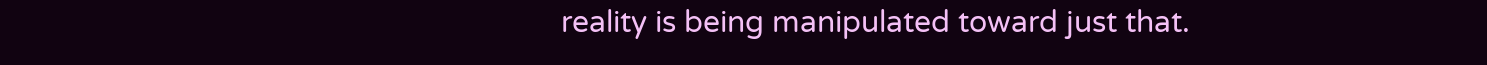reality is being manipulated toward just that.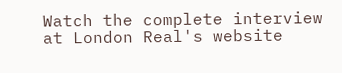Watch the complete interview at London Real's website